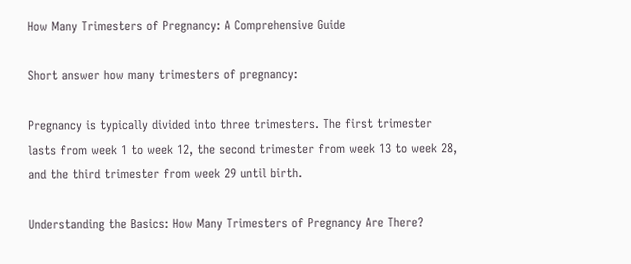How Many Trimesters of Pregnancy: A Comprehensive Guide

Short answer how many trimesters of pregnancy:

Pregnancy is typically divided into three trimesters. The first trimester lasts from week 1 to week 12, the second trimester from week 13 to week 28, and the third trimester from week 29 until birth.

Understanding the Basics: How Many Trimesters of Pregnancy Are There?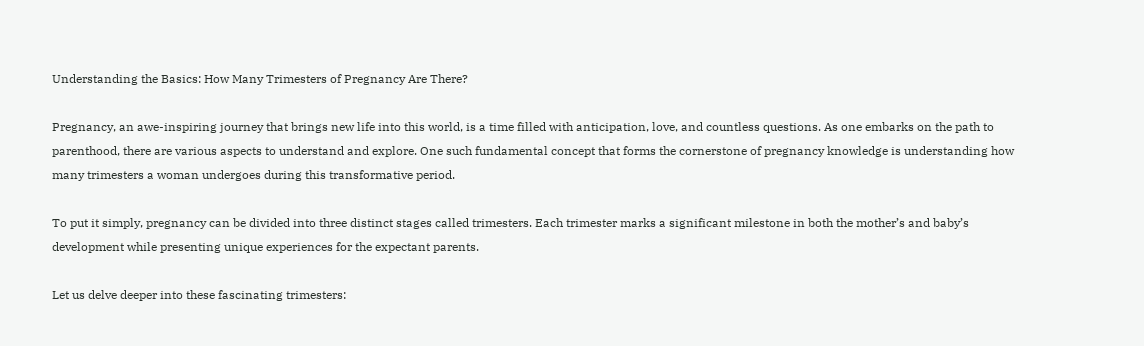Understanding the Basics: How Many Trimesters of Pregnancy Are There?

Pregnancy, an awe-inspiring journey that brings new life into this world, is a time filled with anticipation, love, and countless questions. As one embarks on the path to parenthood, there are various aspects to understand and explore. One such fundamental concept that forms the cornerstone of pregnancy knowledge is understanding how many trimesters a woman undergoes during this transformative period.

To put it simply, pregnancy can be divided into three distinct stages called trimesters. Each trimester marks a significant milestone in both the mother’s and baby’s development while presenting unique experiences for the expectant parents.

Let us delve deeper into these fascinating trimesters: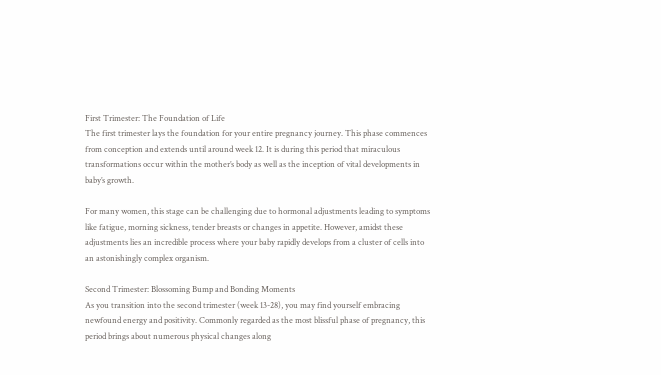First Trimester: The Foundation of Life
The first trimester lays the foundation for your entire pregnancy journey. This phase commences from conception and extends until around week 12. It is during this period that miraculous transformations occur within the mother’s body as well as the inception of vital developments in baby’s growth.

For many women, this stage can be challenging due to hormonal adjustments leading to symptoms like fatigue, morning sickness, tender breasts or changes in appetite. However, amidst these adjustments lies an incredible process where your baby rapidly develops from a cluster of cells into an astonishingly complex organism.

Second Trimester: Blossoming Bump and Bonding Moments
As you transition into the second trimester (week 13-28), you may find yourself embracing newfound energy and positivity. Commonly regarded as the most blissful phase of pregnancy, this period brings about numerous physical changes along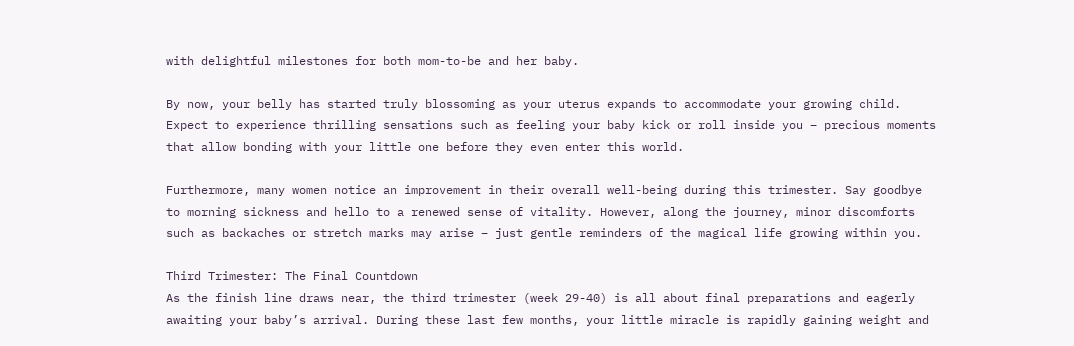with delightful milestones for both mom-to-be and her baby.

By now, your belly has started truly blossoming as your uterus expands to accommodate your growing child. Expect to experience thrilling sensations such as feeling your baby kick or roll inside you – precious moments that allow bonding with your little one before they even enter this world.

Furthermore, many women notice an improvement in their overall well-being during this trimester. Say goodbye to morning sickness and hello to a renewed sense of vitality. However, along the journey, minor discomforts such as backaches or stretch marks may arise – just gentle reminders of the magical life growing within you.

Third Trimester: The Final Countdown
As the finish line draws near, the third trimester (week 29-40) is all about final preparations and eagerly awaiting your baby’s arrival. During these last few months, your little miracle is rapidly gaining weight and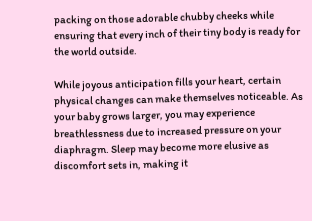packing on those adorable chubby cheeks while ensuring that every inch of their tiny body is ready for the world outside.

While joyous anticipation fills your heart, certain physical changes can make themselves noticeable. As your baby grows larger, you may experience breathlessness due to increased pressure on your diaphragm. Sleep may become more elusive as discomfort sets in, making it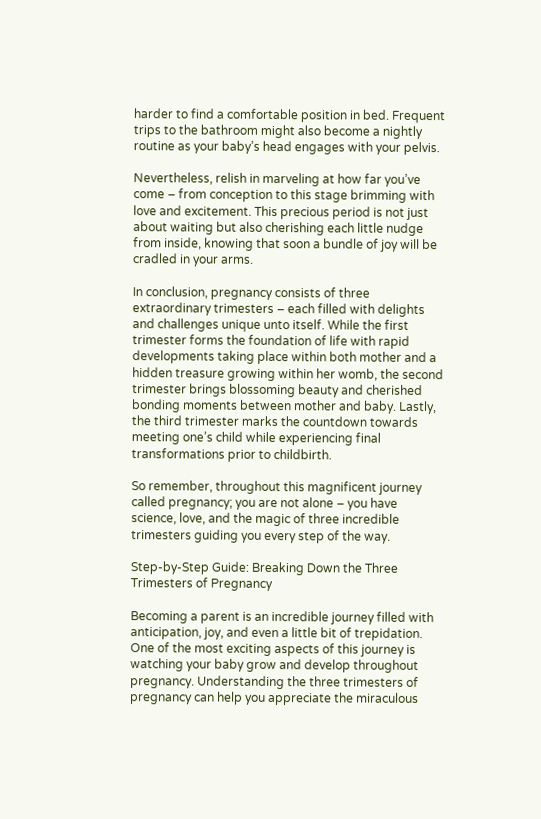harder to find a comfortable position in bed. Frequent trips to the bathroom might also become a nightly routine as your baby’s head engages with your pelvis.

Nevertheless, relish in marveling at how far you’ve come – from conception to this stage brimming with love and excitement. This precious period is not just about waiting but also cherishing each little nudge from inside, knowing that soon a bundle of joy will be cradled in your arms.

In conclusion, pregnancy consists of three extraordinary trimesters – each filled with delights and challenges unique unto itself. While the first trimester forms the foundation of life with rapid developments taking place within both mother and a hidden treasure growing within her womb, the second trimester brings blossoming beauty and cherished bonding moments between mother and baby. Lastly, the third trimester marks the countdown towards meeting one’s child while experiencing final transformations prior to childbirth.

So remember, throughout this magnificent journey called pregnancy; you are not alone – you have science, love, and the magic of three incredible trimesters guiding you every step of the way.

Step-by-Step Guide: Breaking Down the Three Trimesters of Pregnancy

Becoming a parent is an incredible journey filled with anticipation, joy, and even a little bit of trepidation. One of the most exciting aspects of this journey is watching your baby grow and develop throughout pregnancy. Understanding the three trimesters of pregnancy can help you appreciate the miraculous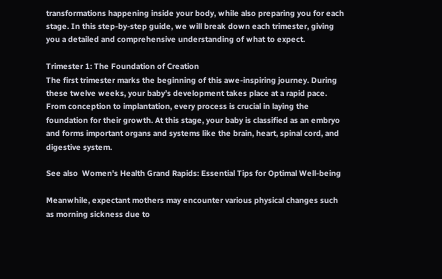transformations happening inside your body, while also preparing you for each stage. In this step-by-step guide, we will break down each trimester, giving you a detailed and comprehensive understanding of what to expect.

Trimester 1: The Foundation of Creation
The first trimester marks the beginning of this awe-inspiring journey. During these twelve weeks, your baby’s development takes place at a rapid pace. From conception to implantation, every process is crucial in laying the foundation for their growth. At this stage, your baby is classified as an embryo and forms important organs and systems like the brain, heart, spinal cord, and digestive system.

See also  Women's Health Grand Rapids: Essential Tips for Optimal Well-being

Meanwhile, expectant mothers may encounter various physical changes such as morning sickness due to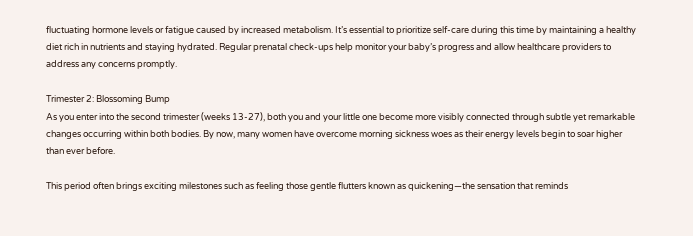fluctuating hormone levels or fatigue caused by increased metabolism. It’s essential to prioritize self-care during this time by maintaining a healthy diet rich in nutrients and staying hydrated. Regular prenatal check-ups help monitor your baby’s progress and allow healthcare providers to address any concerns promptly.

Trimester 2: Blossoming Bump
As you enter into the second trimester (weeks 13-27), both you and your little one become more visibly connected through subtle yet remarkable changes occurring within both bodies. By now, many women have overcome morning sickness woes as their energy levels begin to soar higher than ever before.

This period often brings exciting milestones such as feeling those gentle flutters known as quickening—the sensation that reminds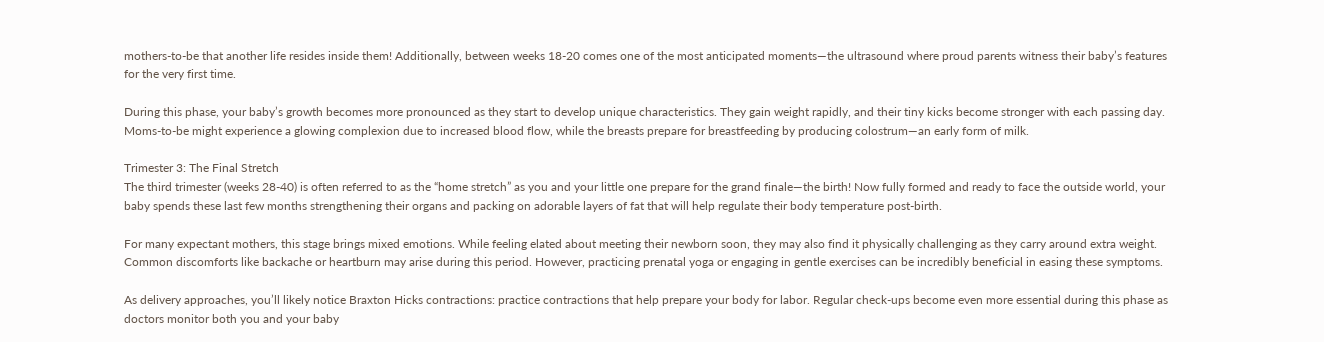mothers-to-be that another life resides inside them! Additionally, between weeks 18-20 comes one of the most anticipated moments—the ultrasound where proud parents witness their baby’s features for the very first time.

During this phase, your baby’s growth becomes more pronounced as they start to develop unique characteristics. They gain weight rapidly, and their tiny kicks become stronger with each passing day. Moms-to-be might experience a glowing complexion due to increased blood flow, while the breasts prepare for breastfeeding by producing colostrum—an early form of milk.

Trimester 3: The Final Stretch
The third trimester (weeks 28-40) is often referred to as the “home stretch” as you and your little one prepare for the grand finale—the birth! Now fully formed and ready to face the outside world, your baby spends these last few months strengthening their organs and packing on adorable layers of fat that will help regulate their body temperature post-birth.

For many expectant mothers, this stage brings mixed emotions. While feeling elated about meeting their newborn soon, they may also find it physically challenging as they carry around extra weight. Common discomforts like backache or heartburn may arise during this period. However, practicing prenatal yoga or engaging in gentle exercises can be incredibly beneficial in easing these symptoms.

As delivery approaches, you’ll likely notice Braxton Hicks contractions: practice contractions that help prepare your body for labor. Regular check-ups become even more essential during this phase as doctors monitor both you and your baby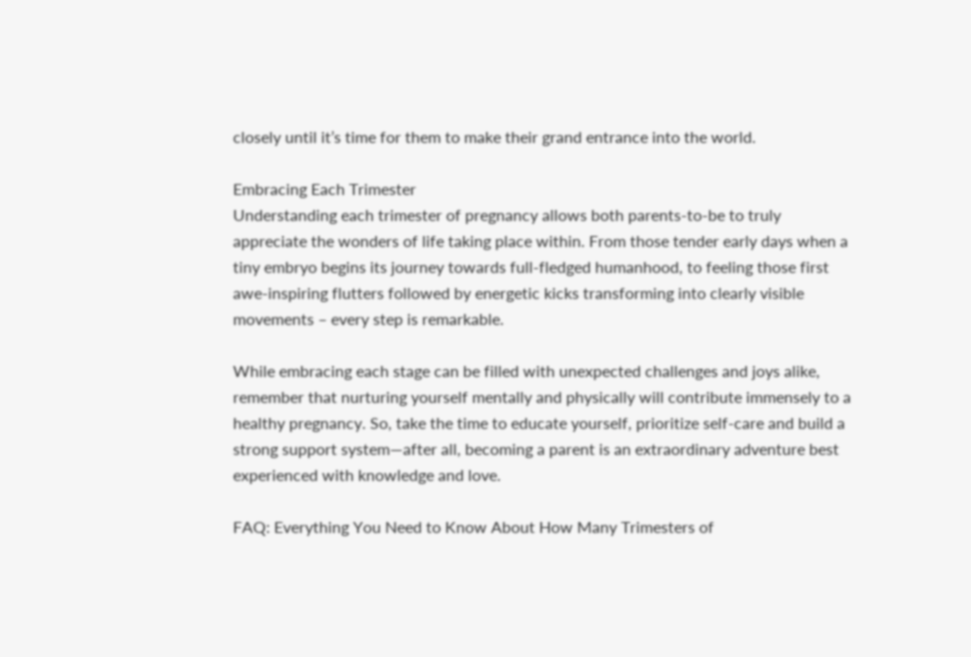closely until it’s time for them to make their grand entrance into the world.

Embracing Each Trimester
Understanding each trimester of pregnancy allows both parents-to-be to truly appreciate the wonders of life taking place within. From those tender early days when a tiny embryo begins its journey towards full-fledged humanhood, to feeling those first awe-inspiring flutters followed by energetic kicks transforming into clearly visible movements – every step is remarkable.

While embracing each stage can be filled with unexpected challenges and joys alike, remember that nurturing yourself mentally and physically will contribute immensely to a healthy pregnancy. So, take the time to educate yourself, prioritize self-care and build a strong support system—after all, becoming a parent is an extraordinary adventure best experienced with knowledge and love.

FAQ: Everything You Need to Know About How Many Trimesters of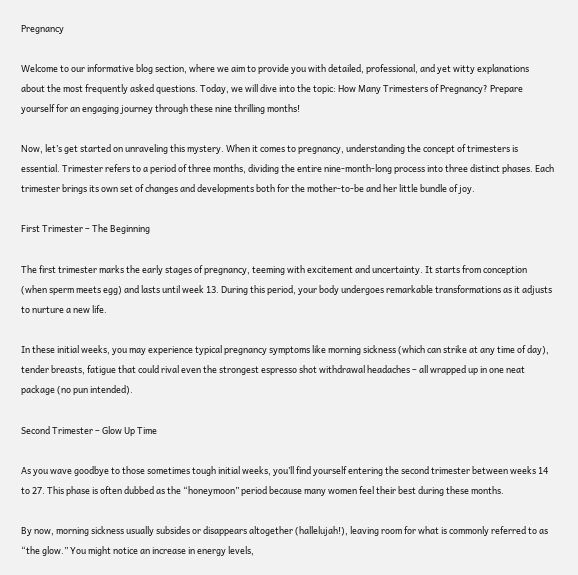Pregnancy

Welcome to our informative blog section, where we aim to provide you with detailed, professional, and yet witty explanations about the most frequently asked questions. Today, we will dive into the topic: How Many Trimesters of Pregnancy? Prepare yourself for an engaging journey through these nine thrilling months!

Now, let’s get started on unraveling this mystery. When it comes to pregnancy, understanding the concept of trimesters is essential. Trimester refers to a period of three months, dividing the entire nine-month-long process into three distinct phases. Each trimester brings its own set of changes and developments both for the mother-to-be and her little bundle of joy.

First Trimester – The Beginning

The first trimester marks the early stages of pregnancy, teeming with excitement and uncertainty. It starts from conception (when sperm meets egg) and lasts until week 13. During this period, your body undergoes remarkable transformations as it adjusts to nurture a new life.

In these initial weeks, you may experience typical pregnancy symptoms like morning sickness (which can strike at any time of day), tender breasts, fatigue that could rival even the strongest espresso shot withdrawal headaches – all wrapped up in one neat package (no pun intended).

Second Trimester – Glow Up Time

As you wave goodbye to those sometimes tough initial weeks, you’ll find yourself entering the second trimester between weeks 14 to 27. This phase is often dubbed as the “honeymoon” period because many women feel their best during these months.

By now, morning sickness usually subsides or disappears altogether (hallelujah!), leaving room for what is commonly referred to as “the glow.” You might notice an increase in energy levels,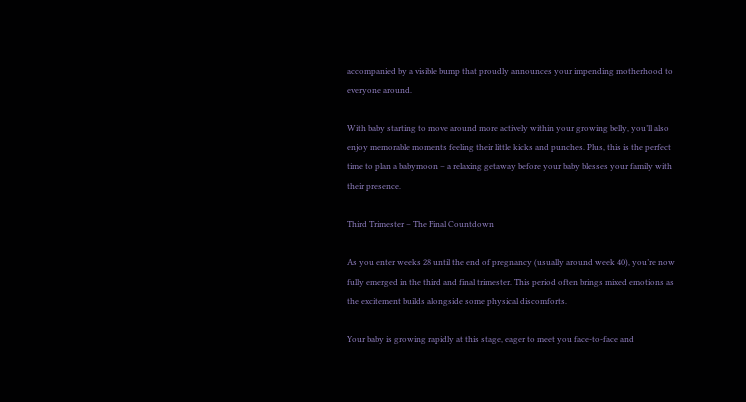accompanied by a visible bump that proudly announces your impending motherhood to everyone around.

With baby starting to move around more actively within your growing belly, you’ll also enjoy memorable moments feeling their little kicks and punches. Plus, this is the perfect time to plan a babymoon – a relaxing getaway before your baby blesses your family with their presence.

Third Trimester – The Final Countdown

As you enter weeks 28 until the end of pregnancy (usually around week 40), you’re now fully emerged in the third and final trimester. This period often brings mixed emotions as the excitement builds alongside some physical discomforts.

Your baby is growing rapidly at this stage, eager to meet you face-to-face and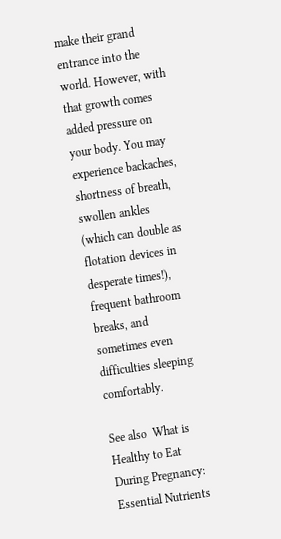make their grand entrance into the world. However, with that growth comes added pressure on your body. You may experience backaches, shortness of breath, swollen ankles (which can double as flotation devices in desperate times!), frequent bathroom breaks, and sometimes even difficulties sleeping comfortably.

See also  What is Healthy to Eat During Pregnancy: Essential Nutrients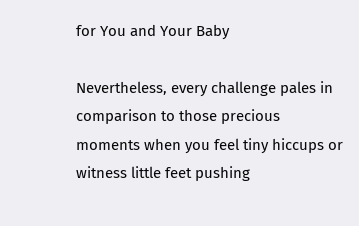for You and Your Baby

Nevertheless, every challenge pales in comparison to those precious moments when you feel tiny hiccups or witness little feet pushing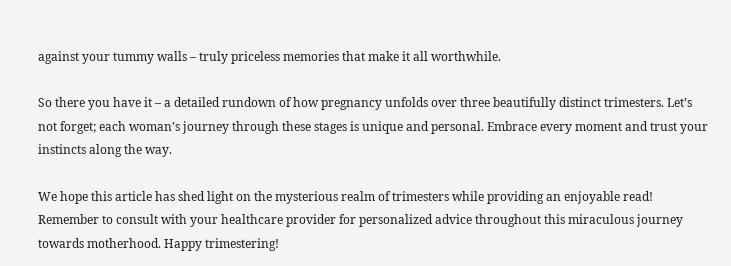against your tummy walls – truly priceless memories that make it all worthwhile.

So there you have it – a detailed rundown of how pregnancy unfolds over three beautifully distinct trimesters. Let’s not forget; each woman’s journey through these stages is unique and personal. Embrace every moment and trust your instincts along the way.

We hope this article has shed light on the mysterious realm of trimesters while providing an enjoyable read! Remember to consult with your healthcare provider for personalized advice throughout this miraculous journey towards motherhood. Happy trimestering!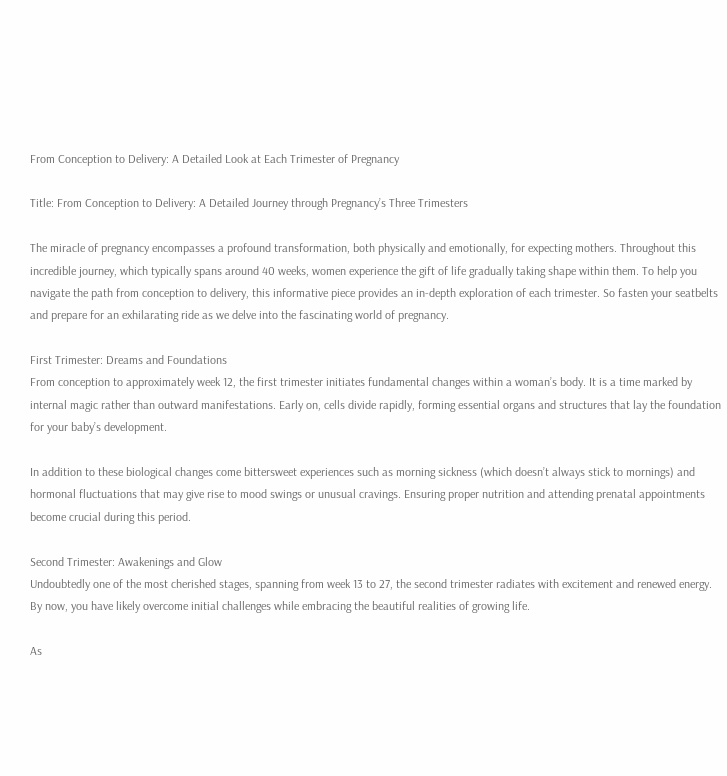From Conception to Delivery: A Detailed Look at Each Trimester of Pregnancy

Title: From Conception to Delivery: A Detailed Journey through Pregnancy’s Three Trimesters

The miracle of pregnancy encompasses a profound transformation, both physically and emotionally, for expecting mothers. Throughout this incredible journey, which typically spans around 40 weeks, women experience the gift of life gradually taking shape within them. To help you navigate the path from conception to delivery, this informative piece provides an in-depth exploration of each trimester. So fasten your seatbelts and prepare for an exhilarating ride as we delve into the fascinating world of pregnancy.

First Trimester: Dreams and Foundations
From conception to approximately week 12, the first trimester initiates fundamental changes within a woman’s body. It is a time marked by internal magic rather than outward manifestations. Early on, cells divide rapidly, forming essential organs and structures that lay the foundation for your baby’s development.

In addition to these biological changes come bittersweet experiences such as morning sickness (which doesn’t always stick to mornings) and hormonal fluctuations that may give rise to mood swings or unusual cravings. Ensuring proper nutrition and attending prenatal appointments become crucial during this period.

Second Trimester: Awakenings and Glow
Undoubtedly one of the most cherished stages, spanning from week 13 to 27, the second trimester radiates with excitement and renewed energy. By now, you have likely overcome initial challenges while embracing the beautiful realities of growing life.

As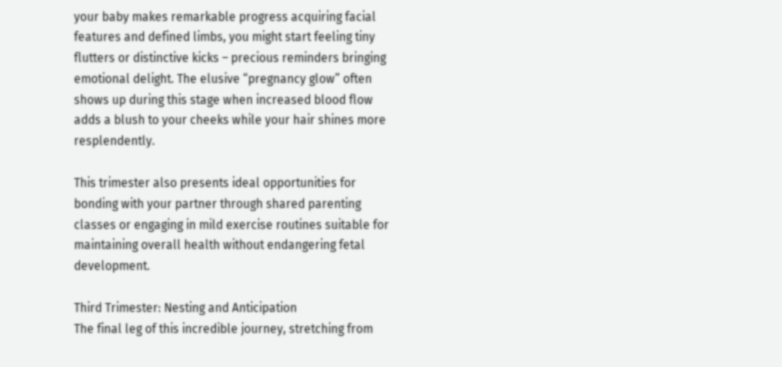your baby makes remarkable progress acquiring facial features and defined limbs, you might start feeling tiny flutters or distinctive kicks – precious reminders bringing emotional delight. The elusive “pregnancy glow” often shows up during this stage when increased blood flow adds a blush to your cheeks while your hair shines more resplendently.

This trimester also presents ideal opportunities for bonding with your partner through shared parenting classes or engaging in mild exercise routines suitable for maintaining overall health without endangering fetal development.

Third Trimester: Nesting and Anticipation
The final leg of this incredible journey, stretching from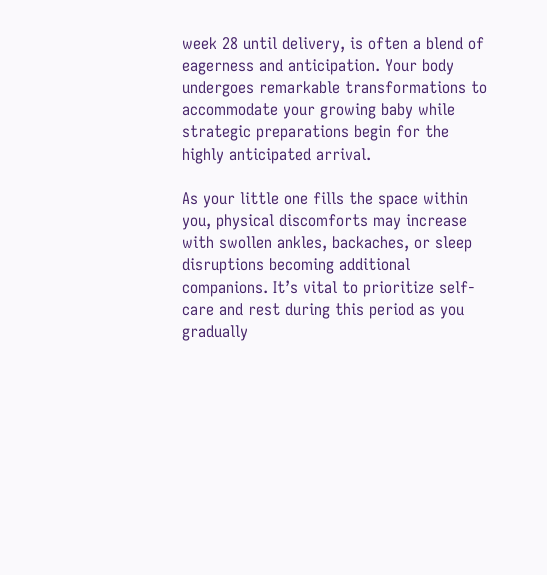week 28 until delivery, is often a blend of eagerness and anticipation. Your body undergoes remarkable transformations to accommodate your growing baby while strategic preparations begin for the highly anticipated arrival.

As your little one fills the space within you, physical discomforts may increase with swollen ankles, backaches, or sleep disruptions becoming additional companions. It’s vital to prioritize self-care and rest during this period as you gradually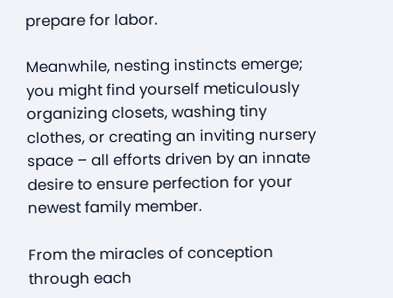prepare for labor.

Meanwhile, nesting instincts emerge; you might find yourself meticulously organizing closets, washing tiny clothes, or creating an inviting nursery space – all efforts driven by an innate desire to ensure perfection for your newest family member.

From the miracles of conception through each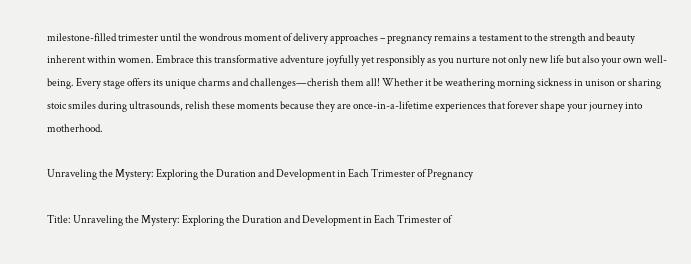milestone-filled trimester until the wondrous moment of delivery approaches – pregnancy remains a testament to the strength and beauty inherent within women. Embrace this transformative adventure joyfully yet responsibly as you nurture not only new life but also your own well-being. Every stage offers its unique charms and challenges—cherish them all! Whether it be weathering morning sickness in unison or sharing stoic smiles during ultrasounds, relish these moments because they are once-in-a-lifetime experiences that forever shape your journey into motherhood.

Unraveling the Mystery: Exploring the Duration and Development in Each Trimester of Pregnancy

Title: Unraveling the Mystery: Exploring the Duration and Development in Each Trimester of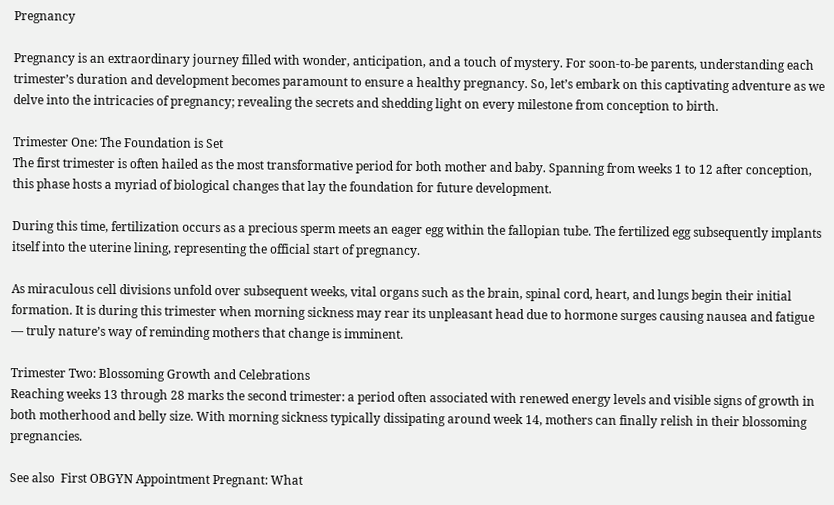Pregnancy

Pregnancy is an extraordinary journey filled with wonder, anticipation, and a touch of mystery. For soon-to-be parents, understanding each trimester’s duration and development becomes paramount to ensure a healthy pregnancy. So, let’s embark on this captivating adventure as we delve into the intricacies of pregnancy; revealing the secrets and shedding light on every milestone from conception to birth.

Trimester One: The Foundation is Set
The first trimester is often hailed as the most transformative period for both mother and baby. Spanning from weeks 1 to 12 after conception, this phase hosts a myriad of biological changes that lay the foundation for future development.

During this time, fertilization occurs as a precious sperm meets an eager egg within the fallopian tube. The fertilized egg subsequently implants itself into the uterine lining, representing the official start of pregnancy.

As miraculous cell divisions unfold over subsequent weeks, vital organs such as the brain, spinal cord, heart, and lungs begin their initial formation. It is during this trimester when morning sickness may rear its unpleasant head due to hormone surges causing nausea and fatigue — truly nature’s way of reminding mothers that change is imminent.

Trimester Two: Blossoming Growth and Celebrations
Reaching weeks 13 through 28 marks the second trimester: a period often associated with renewed energy levels and visible signs of growth in both motherhood and belly size. With morning sickness typically dissipating around week 14, mothers can finally relish in their blossoming pregnancies.

See also  First OBGYN Appointment Pregnant: What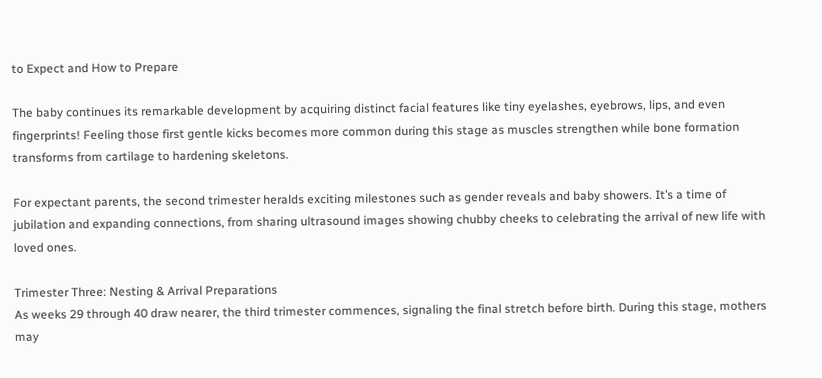to Expect and How to Prepare

The baby continues its remarkable development by acquiring distinct facial features like tiny eyelashes, eyebrows, lips, and even fingerprints! Feeling those first gentle kicks becomes more common during this stage as muscles strengthen while bone formation transforms from cartilage to hardening skeletons.

For expectant parents, the second trimester heralds exciting milestones such as gender reveals and baby showers. It’s a time of jubilation and expanding connections, from sharing ultrasound images showing chubby cheeks to celebrating the arrival of new life with loved ones.

Trimester Three: Nesting & Arrival Preparations
As weeks 29 through 40 draw nearer, the third trimester commences, signaling the final stretch before birth. During this stage, mothers may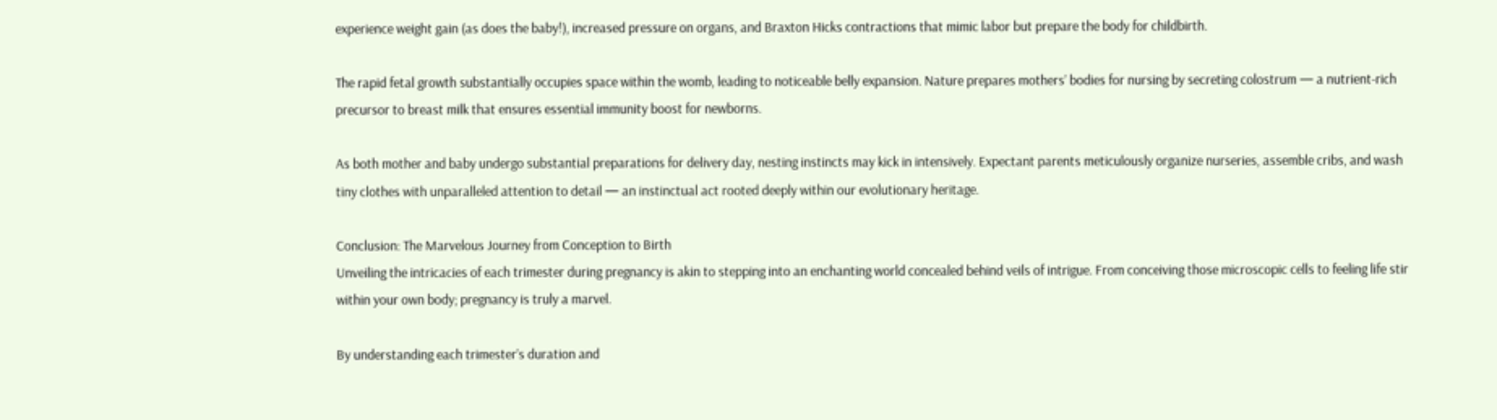experience weight gain (as does the baby!), increased pressure on organs, and Braxton Hicks contractions that mimic labor but prepare the body for childbirth.

The rapid fetal growth substantially occupies space within the womb, leading to noticeable belly expansion. Nature prepares mothers’ bodies for nursing by secreting colostrum — a nutrient-rich precursor to breast milk that ensures essential immunity boost for newborns.

As both mother and baby undergo substantial preparations for delivery day, nesting instincts may kick in intensively. Expectant parents meticulously organize nurseries, assemble cribs, and wash tiny clothes with unparalleled attention to detail — an instinctual act rooted deeply within our evolutionary heritage.

Conclusion: The Marvelous Journey from Conception to Birth
Unveiling the intricacies of each trimester during pregnancy is akin to stepping into an enchanting world concealed behind veils of intrigue. From conceiving those microscopic cells to feeling life stir within your own body; pregnancy is truly a marvel.

By understanding each trimester’s duration and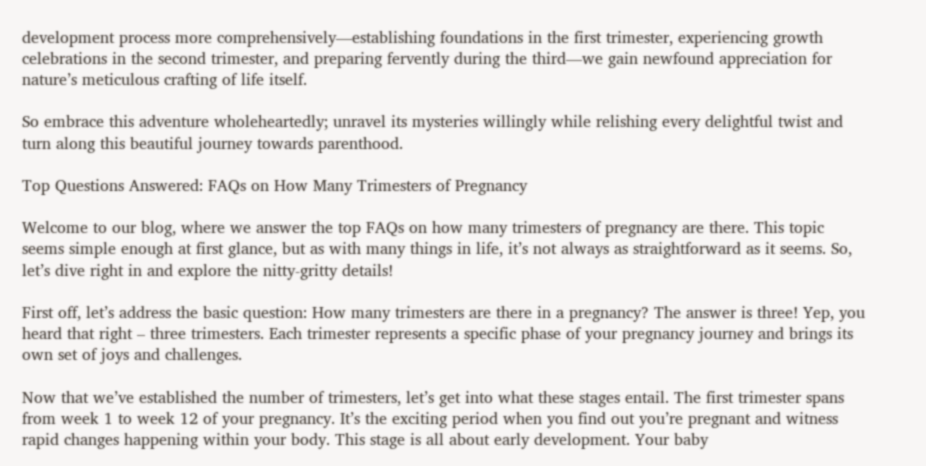development process more comprehensively—establishing foundations in the first trimester, experiencing growth celebrations in the second trimester, and preparing fervently during the third—we gain newfound appreciation for nature’s meticulous crafting of life itself.

So embrace this adventure wholeheartedly; unravel its mysteries willingly while relishing every delightful twist and turn along this beautiful journey towards parenthood.

Top Questions Answered: FAQs on How Many Trimesters of Pregnancy

Welcome to our blog, where we answer the top FAQs on how many trimesters of pregnancy are there. This topic seems simple enough at first glance, but as with many things in life, it’s not always as straightforward as it seems. So, let’s dive right in and explore the nitty-gritty details!

First off, let’s address the basic question: How many trimesters are there in a pregnancy? The answer is three! Yep, you heard that right – three trimesters. Each trimester represents a specific phase of your pregnancy journey and brings its own set of joys and challenges.

Now that we’ve established the number of trimesters, let’s get into what these stages entail. The first trimester spans from week 1 to week 12 of your pregnancy. It’s the exciting period when you find out you’re pregnant and witness rapid changes happening within your body. This stage is all about early development. Your baby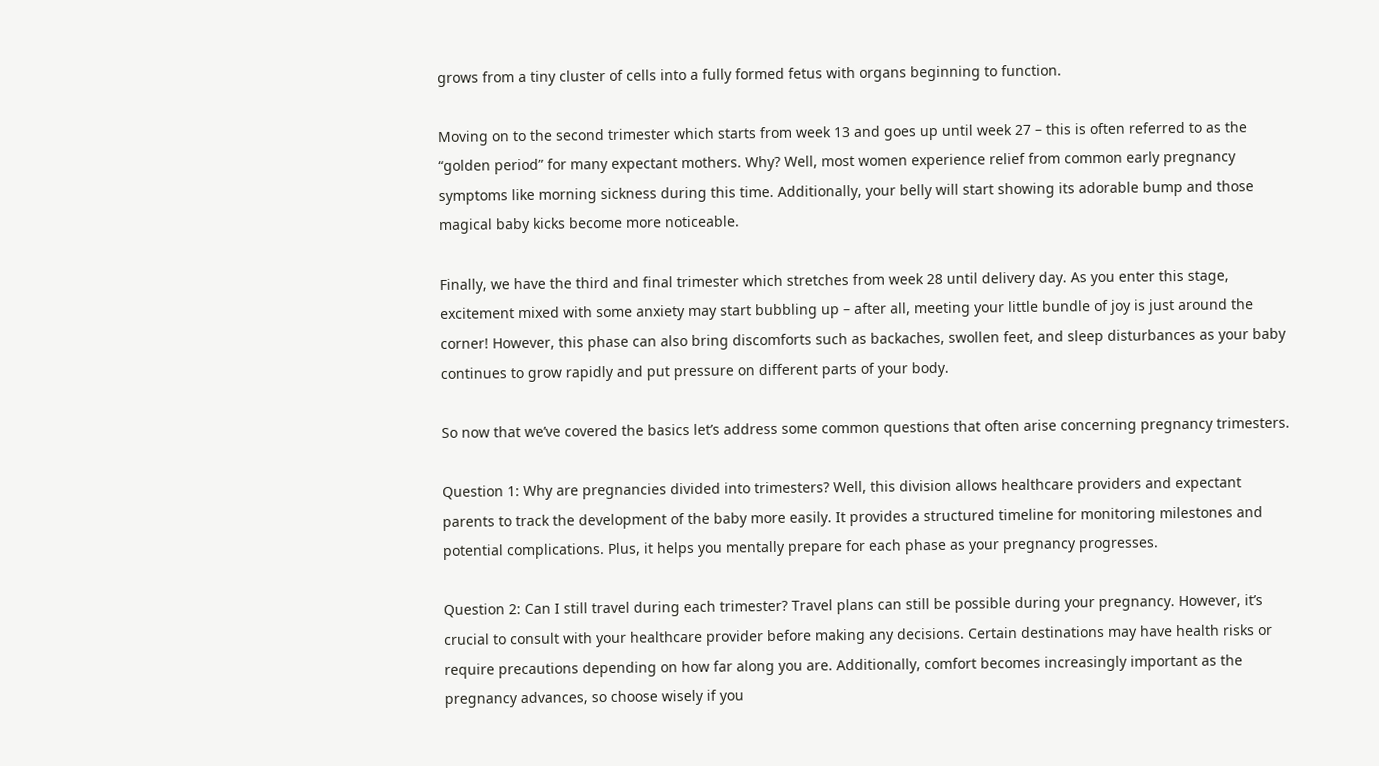grows from a tiny cluster of cells into a fully formed fetus with organs beginning to function.

Moving on to the second trimester which starts from week 13 and goes up until week 27 – this is often referred to as the “golden period” for many expectant mothers. Why? Well, most women experience relief from common early pregnancy symptoms like morning sickness during this time. Additionally, your belly will start showing its adorable bump and those magical baby kicks become more noticeable.

Finally, we have the third and final trimester which stretches from week 28 until delivery day. As you enter this stage, excitement mixed with some anxiety may start bubbling up – after all, meeting your little bundle of joy is just around the corner! However, this phase can also bring discomforts such as backaches, swollen feet, and sleep disturbances as your baby continues to grow rapidly and put pressure on different parts of your body.

So now that we’ve covered the basics let’s address some common questions that often arise concerning pregnancy trimesters.

Question 1: Why are pregnancies divided into trimesters? Well, this division allows healthcare providers and expectant parents to track the development of the baby more easily. It provides a structured timeline for monitoring milestones and potential complications. Plus, it helps you mentally prepare for each phase as your pregnancy progresses.

Question 2: Can I still travel during each trimester? Travel plans can still be possible during your pregnancy. However, it’s crucial to consult with your healthcare provider before making any decisions. Certain destinations may have health risks or require precautions depending on how far along you are. Additionally, comfort becomes increasingly important as the pregnancy advances, so choose wisely if you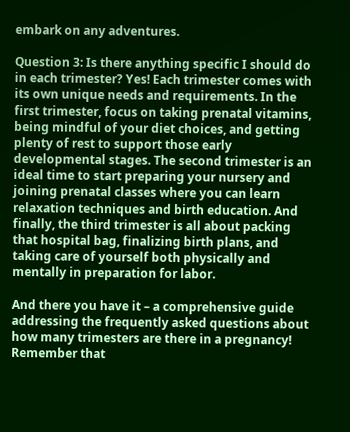embark on any adventures.

Question 3: Is there anything specific I should do in each trimester? Yes! Each trimester comes with its own unique needs and requirements. In the first trimester, focus on taking prenatal vitamins, being mindful of your diet choices, and getting plenty of rest to support those early developmental stages. The second trimester is an ideal time to start preparing your nursery and joining prenatal classes where you can learn relaxation techniques and birth education. And finally, the third trimester is all about packing that hospital bag, finalizing birth plans, and taking care of yourself both physically and mentally in preparation for labor.

And there you have it – a comprehensive guide addressing the frequently asked questions about how many trimesters are there in a pregnancy! Remember that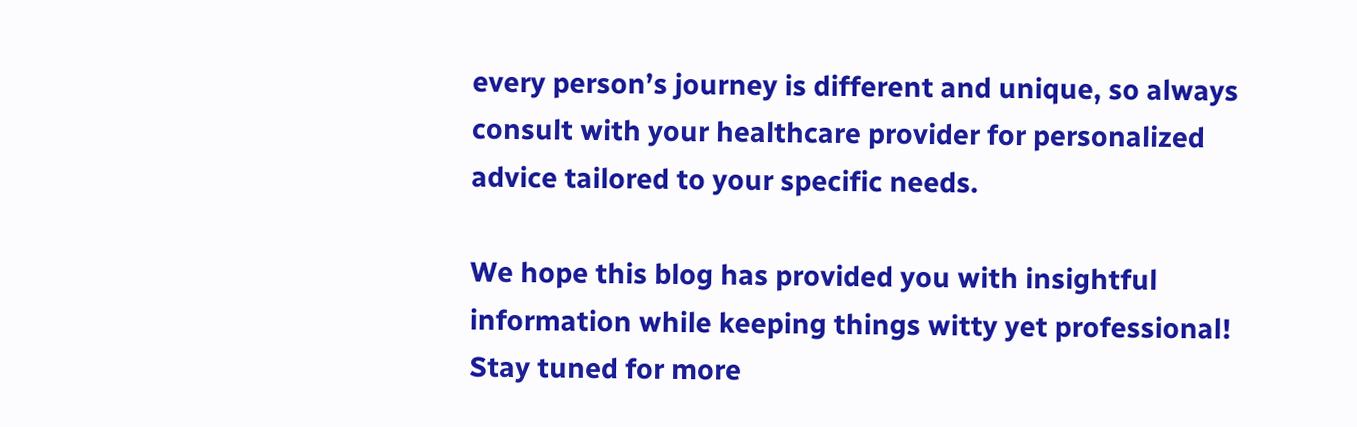every person’s journey is different and unique, so always consult with your healthcare provider for personalized advice tailored to your specific needs.

We hope this blog has provided you with insightful information while keeping things witty yet professional! Stay tuned for more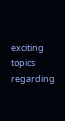exciting topics regarding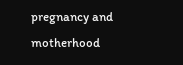pregnancy and motherhood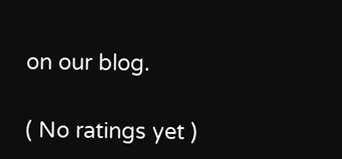on our blog.

( No ratings yet )